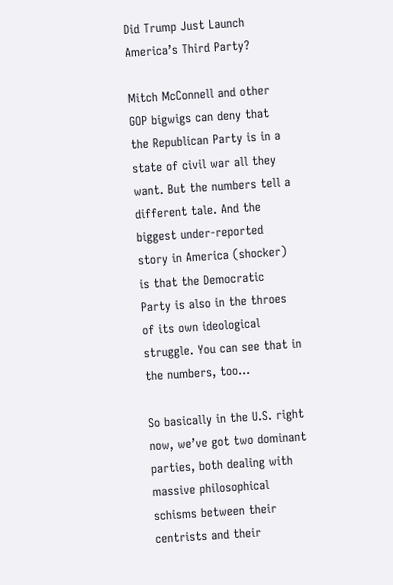Did Trump Just Launch America’s Third Party?

Mitch McConnell and other GOP bigwigs can deny that the Republican Party is in a state of civil war all they want. But the numbers tell a different tale. And the biggest under-reported story in America (shocker) is that the Democratic Party is also in the throes of its own ideological struggle. You can see that in the numbers, too…

So basically in the U.S. right now, we’ve got two dominant parties, both dealing with massive philosophical schisms between their centrists and their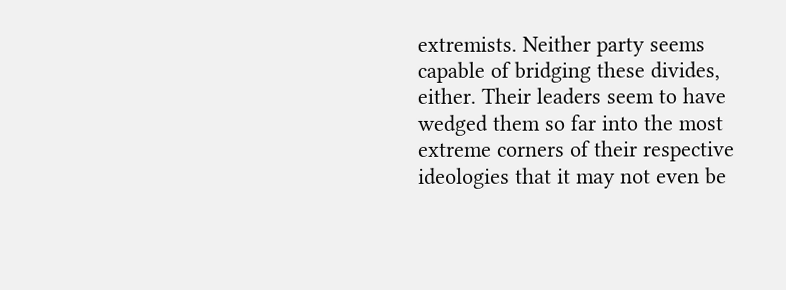extremists. Neither party seems capable of bridging these divides, either. Their leaders seem to have wedged them so far into the most extreme corners of their respective ideologies that it may not even be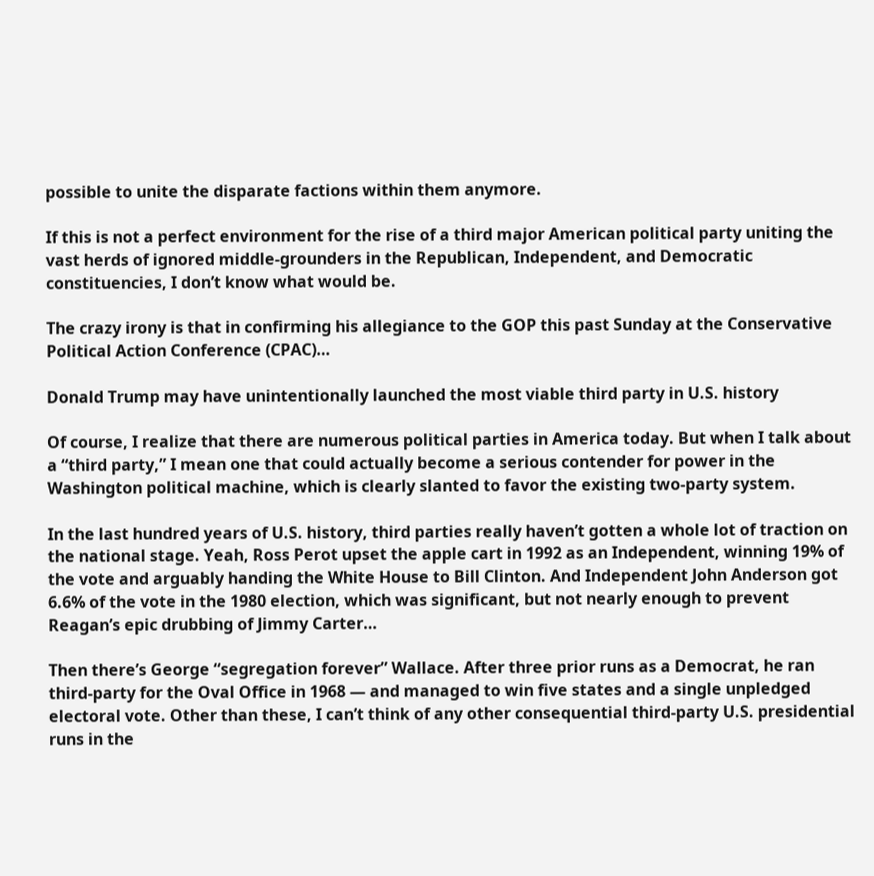possible to unite the disparate factions within them anymore.

If this is not a perfect environment for the rise of a third major American political party uniting the vast herds of ignored middle-grounders in the Republican, Independent, and Democratic constituencies, I don’t know what would be.

The crazy irony is that in confirming his allegiance to the GOP this past Sunday at the Conservative Political Action Conference (CPAC)…

Donald Trump may have unintentionally launched the most viable third party in U.S. history

Of course, I realize that there are numerous political parties in America today. But when I talk about a “third party,” I mean one that could actually become a serious contender for power in the Washington political machine, which is clearly slanted to favor the existing two-party system.

In the last hundred years of U.S. history, third parties really haven’t gotten a whole lot of traction on the national stage. Yeah, Ross Perot upset the apple cart in 1992 as an Independent, winning 19% of the vote and arguably handing the White House to Bill Clinton. And Independent John Anderson got 6.6% of the vote in the 1980 election, which was significant, but not nearly enough to prevent Reagan’s epic drubbing of Jimmy Carter…

Then there’s George “segregation forever” Wallace. After three prior runs as a Democrat, he ran third-party for the Oval Office in 1968 — and managed to win five states and a single unpledged electoral vote. Other than these, I can’t think of any other consequential third-party U.S. presidential runs in the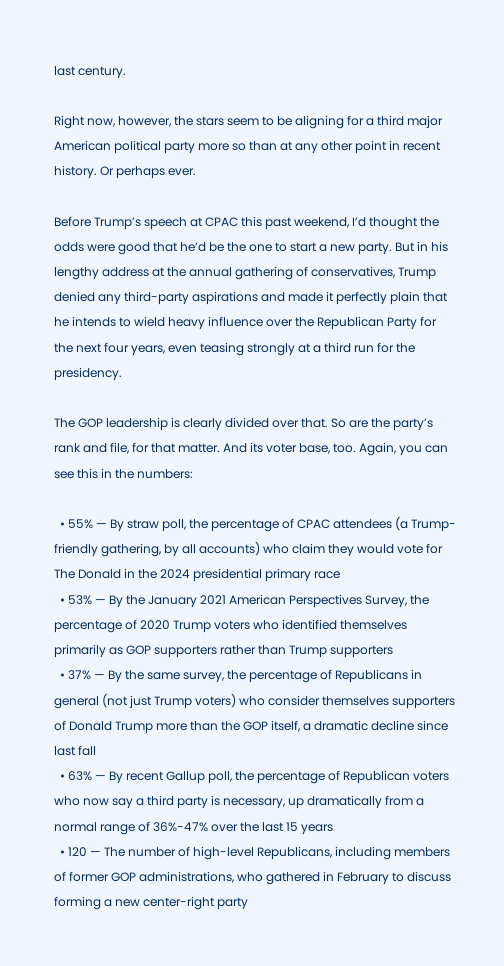last century.

Right now, however, the stars seem to be aligning for a third major American political party more so than at any other point in recent history. Or perhaps ever.

Before Trump’s speech at CPAC this past weekend, I’d thought the odds were good that he’d be the one to start a new party. But in his lengthy address at the annual gathering of conservatives, Trump denied any third-party aspirations and made it perfectly plain that he intends to wield heavy influence over the Republican Party for the next four years, even teasing strongly at a third run for the presidency.

The GOP leadership is clearly divided over that. So are the party’s rank and file, for that matter. And its voter base, too. Again, you can see this in the numbers:

  • 55% — By straw poll, the percentage of CPAC attendees (a Trump-friendly gathering, by all accounts) who claim they would vote for The Donald in the 2024 presidential primary race
  • 53% — By the January 2021 American Perspectives Survey, the percentage of 2020 Trump voters who identified themselves primarily as GOP supporters rather than Trump supporters
  • 37% — By the same survey, the percentage of Republicans in general (not just Trump voters) who consider themselves supporters of Donald Trump more than the GOP itself, a dramatic decline since last fall
  • 63% — By recent Gallup poll, the percentage of Republican voters who now say a third party is necessary, up dramatically from a normal range of 36%-47% over the last 15 years
  • 120 — The number of high-level Republicans, including members of former GOP administrations, who gathered in February to discuss forming a new center-right party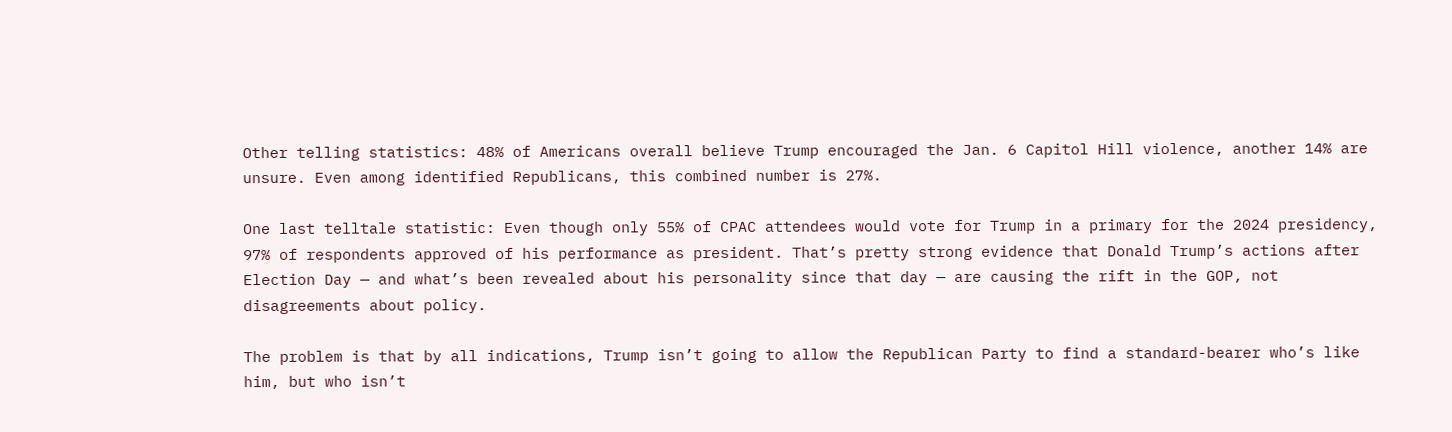Other telling statistics: 48% of Americans overall believe Trump encouraged the Jan. 6 Capitol Hill violence, another 14% are unsure. Even among identified Republicans, this combined number is 27%.

One last telltale statistic: Even though only 55% of CPAC attendees would vote for Trump in a primary for the 2024 presidency, 97% of respondents approved of his performance as president. That’s pretty strong evidence that Donald Trump’s actions after Election Day — and what’s been revealed about his personality since that day — are causing the rift in the GOP, not disagreements about policy.

The problem is that by all indications, Trump isn’t going to allow the Republican Party to find a standard-bearer who’s like him, but who isn’t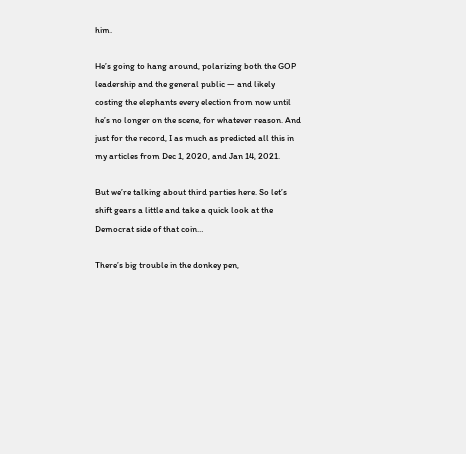him.

He’s going to hang around, polarizing both the GOP leadership and the general public — and likely costing the elephants every election from now until he’s no longer on the scene, for whatever reason. And just for the record, I as much as predicted all this in my articles from Dec 1, 2020, and Jan 14, 2021.

But we’re talking about third parties here. So let’s shift gears a little and take a quick look at the Democrat side of that coin…

There’s big trouble in the donkey pen,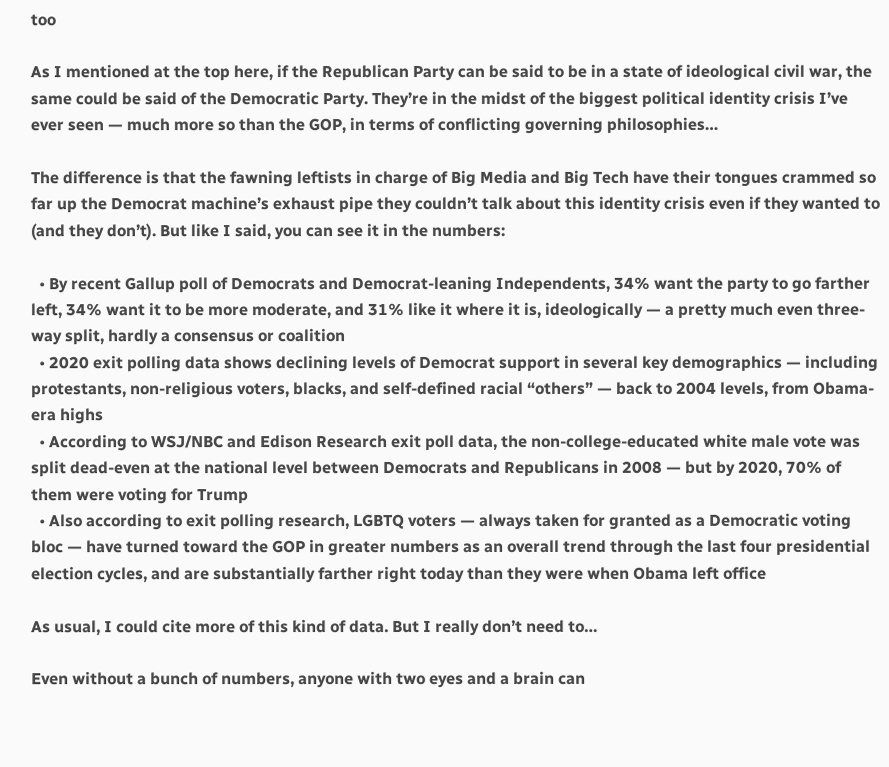too

As I mentioned at the top here, if the Republican Party can be said to be in a state of ideological civil war, the same could be said of the Democratic Party. They’re in the midst of the biggest political identity crisis I’ve ever seen — much more so than the GOP, in terms of conflicting governing philosophies…

The difference is that the fawning leftists in charge of Big Media and Big Tech have their tongues crammed so far up the Democrat machine’s exhaust pipe they couldn’t talk about this identity crisis even if they wanted to (and they don’t). But like I said, you can see it in the numbers:

  • By recent Gallup poll of Democrats and Democrat-leaning Independents, 34% want the party to go farther left, 34% want it to be more moderate, and 31% like it where it is, ideologically — a pretty much even three-way split, hardly a consensus or coalition
  • 2020 exit polling data shows declining levels of Democrat support in several key demographics — including protestants, non-religious voters, blacks, and self-defined racial “others” — back to 2004 levels, from Obama-era highs
  • According to WSJ/NBC and Edison Research exit poll data, the non-college-educated white male vote was split dead-even at the national level between Democrats and Republicans in 2008 — but by 2020, 70% of them were voting for Trump
  • Also according to exit polling research, LGBTQ voters — always taken for granted as a Democratic voting bloc — have turned toward the GOP in greater numbers as an overall trend through the last four presidential election cycles, and are substantially farther right today than they were when Obama left office

As usual, I could cite more of this kind of data. But I really don’t need to…

Even without a bunch of numbers, anyone with two eyes and a brain can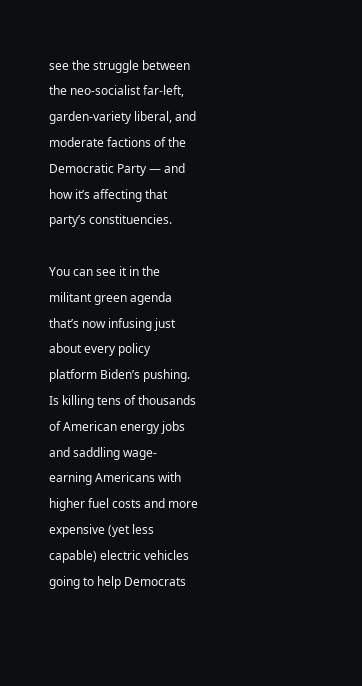see the struggle between the neo-socialist far-left, garden-variety liberal, and moderate factions of the Democratic Party — and how it’s affecting that party’s constituencies.

You can see it in the militant green agenda that’s now infusing just about every policy platform Biden’s pushing. Is killing tens of thousands of American energy jobs and saddling wage-earning Americans with higher fuel costs and more expensive (yet less capable) electric vehicles going to help Democrats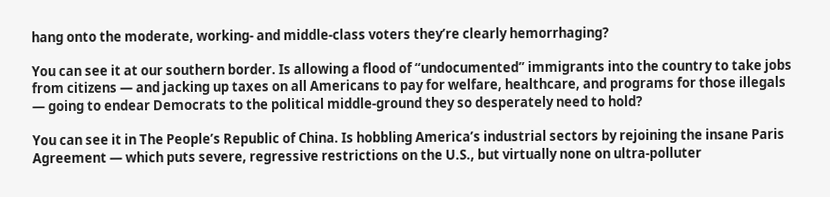hang onto the moderate, working- and middle-class voters they’re clearly hemorrhaging?

You can see it at our southern border. Is allowing a flood of “undocumented” immigrants into the country to take jobs from citizens — and jacking up taxes on all Americans to pay for welfare, healthcare, and programs for those illegals — going to endear Democrats to the political middle-ground they so desperately need to hold?

You can see it in The People’s Republic of China. Is hobbling America’s industrial sectors by rejoining the insane Paris Agreement — which puts severe, regressive restrictions on the U.S., but virtually none on ultra-polluter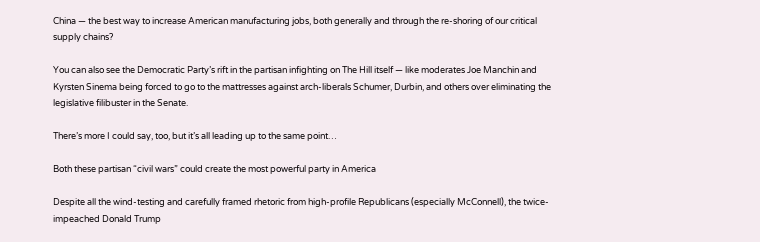China — the best way to increase American manufacturing jobs, both generally and through the re-shoring of our critical supply chains?

You can also see the Democratic Party’s rift in the partisan infighting on The Hill itself — like moderates Joe Manchin and Kyrsten Sinema being forced to go to the mattresses against arch-liberals Schumer, Durbin, and others over eliminating the legislative filibuster in the Senate.

There’s more I could say, too, but it’s all leading up to the same point…

Both these partisan “civil wars” could create the most powerful party in America

Despite all the wind-testing and carefully framed rhetoric from high-profile Republicans (especially McConnell), the twice-impeached Donald Trump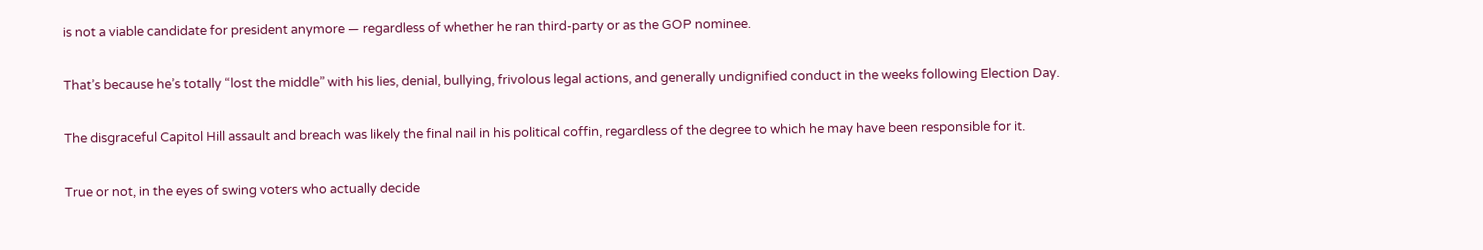is not a viable candidate for president anymore — regardless of whether he ran third-party or as the GOP nominee.

That’s because he’s totally “lost the middle” with his lies, denial, bullying, frivolous legal actions, and generally undignified conduct in the weeks following Election Day.

The disgraceful Capitol Hill assault and breach was likely the final nail in his political coffin, regardless of the degree to which he may have been responsible for it.

True or not, in the eyes of swing voters who actually decide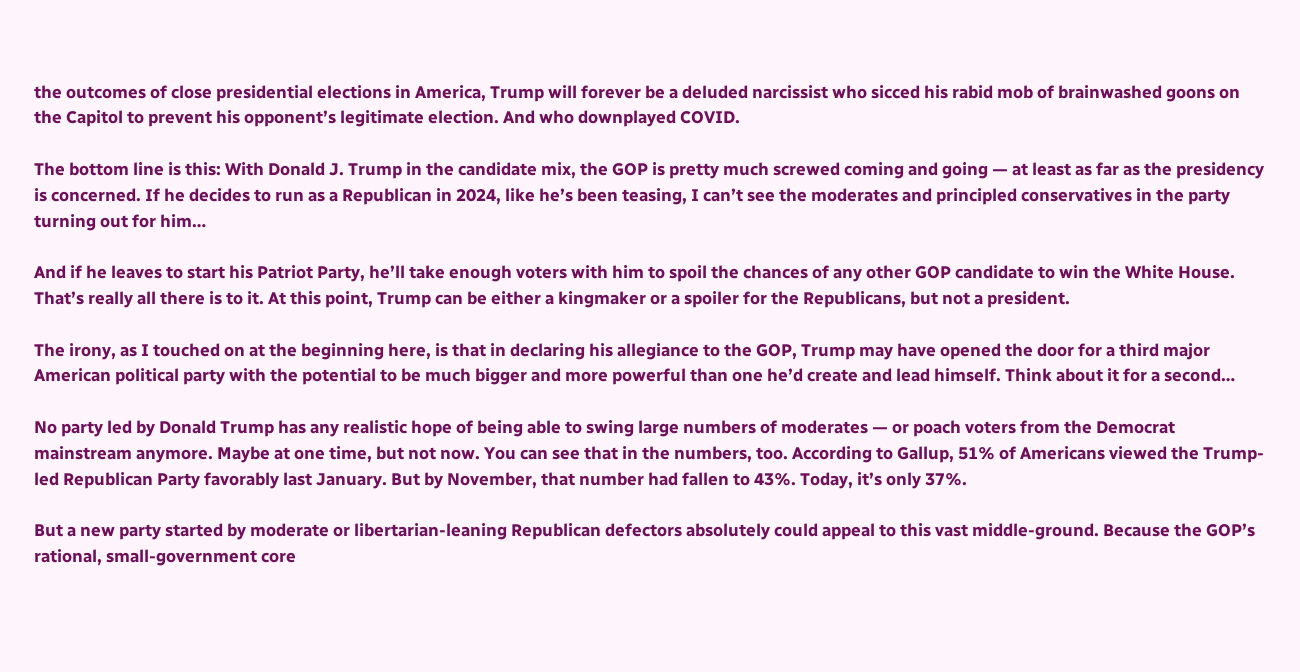the outcomes of close presidential elections in America, Trump will forever be a deluded narcissist who sicced his rabid mob of brainwashed goons on the Capitol to prevent his opponent’s legitimate election. And who downplayed COVID.

The bottom line is this: With Donald J. Trump in the candidate mix, the GOP is pretty much screwed coming and going — at least as far as the presidency is concerned. If he decides to run as a Republican in 2024, like he’s been teasing, I can’t see the moderates and principled conservatives in the party turning out for him…

And if he leaves to start his Patriot Party, he’ll take enough voters with him to spoil the chances of any other GOP candidate to win the White House. That’s really all there is to it. At this point, Trump can be either a kingmaker or a spoiler for the Republicans, but not a president.

The irony, as I touched on at the beginning here, is that in declaring his allegiance to the GOP, Trump may have opened the door for a third major American political party with the potential to be much bigger and more powerful than one he’d create and lead himself. Think about it for a second…

No party led by Donald Trump has any realistic hope of being able to swing large numbers of moderates — or poach voters from the Democrat mainstream anymore. Maybe at one time, but not now. You can see that in the numbers, too. According to Gallup, 51% of Americans viewed the Trump-led Republican Party favorably last January. But by November, that number had fallen to 43%. Today, it’s only 37%.

But a new party started by moderate or libertarian-leaning Republican defectors absolutely could appeal to this vast middle-ground. Because the GOP’s rational, small-government core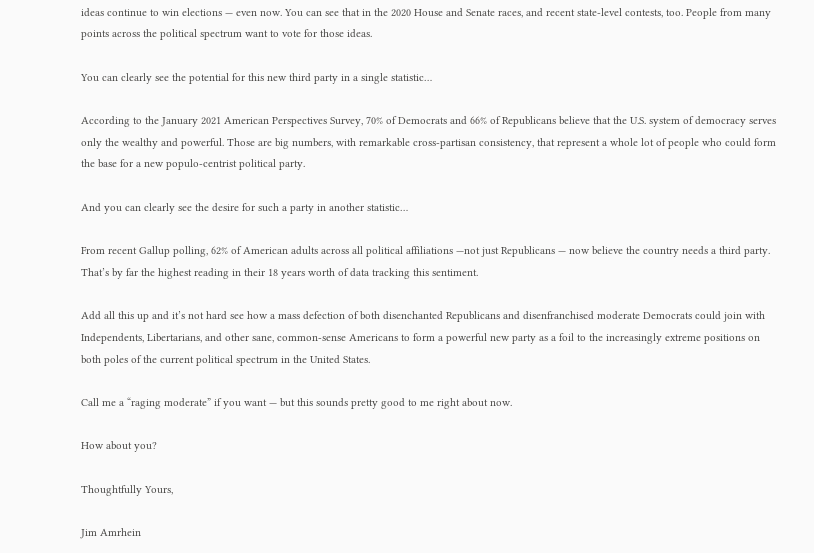ideas continue to win elections — even now. You can see that in the 2020 House and Senate races, and recent state-level contests, too. People from many points across the political spectrum want to vote for those ideas.

You can clearly see the potential for this new third party in a single statistic…

According to the January 2021 American Perspectives Survey, 70% of Democrats and 66% of Republicans believe that the U.S. system of democracy serves only the wealthy and powerful. Those are big numbers, with remarkable cross-partisan consistency, that represent a whole lot of people who could form the base for a new populo-centrist political party.

And you can clearly see the desire for such a party in another statistic…

From recent Gallup polling, 62% of American adults across all political affiliations —not just Republicans — now believe the country needs a third party. That’s by far the highest reading in their 18 years worth of data tracking this sentiment.

Add all this up and it’s not hard see how a mass defection of both disenchanted Republicans and disenfranchised moderate Democrats could join with Independents, Libertarians, and other sane, common-sense Americans to form a powerful new party as a foil to the increasingly extreme positions on both poles of the current political spectrum in the United States.

Call me a “raging moderate” if you want — but this sounds pretty good to me right about now.

How about you?

Thoughtfully Yours,

Jim Amrhein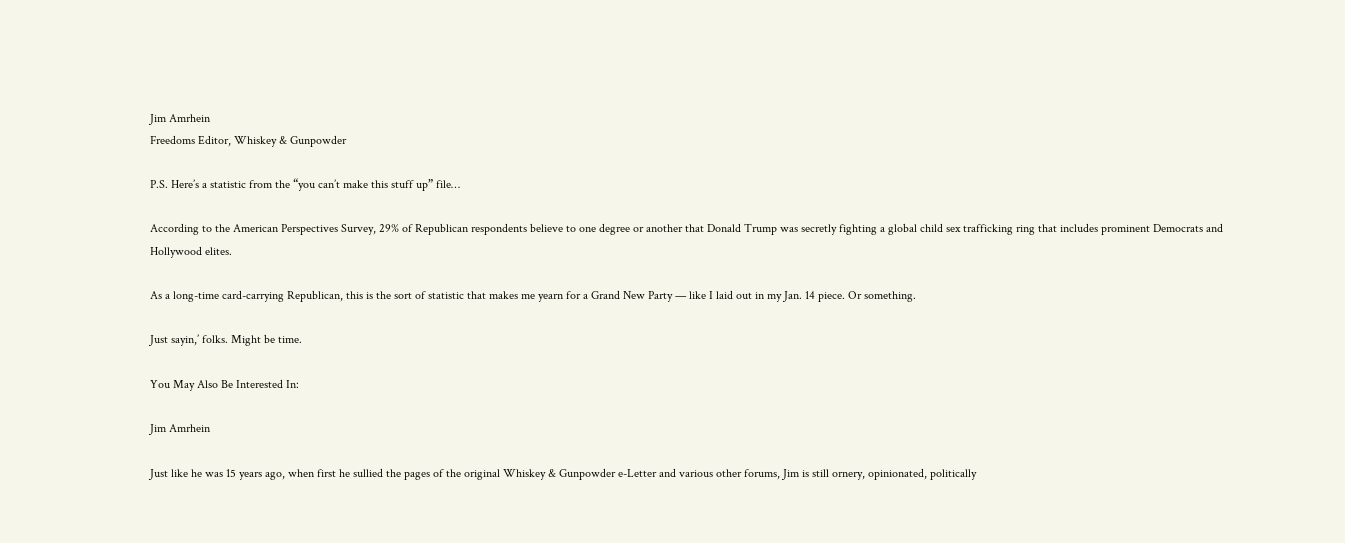Jim Amrhein
Freedoms Editor, Whiskey & Gunpowder

P.S. Here’s a statistic from the “you can’t make this stuff up” file…

According to the American Perspectives Survey, 29% of Republican respondents believe to one degree or another that Donald Trump was secretly fighting a global child sex trafficking ring that includes prominent Democrats and Hollywood elites.

As a long-time card-carrying Republican, this is the sort of statistic that makes me yearn for a Grand New Party — like I laid out in my Jan. 14 piece. Or something.

Just sayin,’ folks. Might be time.

You May Also Be Interested In:

Jim Amrhein

Just like he was 15 years ago, when first he sullied the pages of the original Whiskey & Gunpowder e-Letter and various other forums, Jim is still ornery, opinionated, politically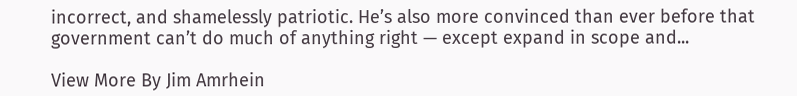incorrect, and shamelessly patriotic. He’s also more convinced than ever before that government can’t do much of anything right — except expand in scope and...

View More By Jim Amrhein